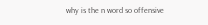why is the n word so offensive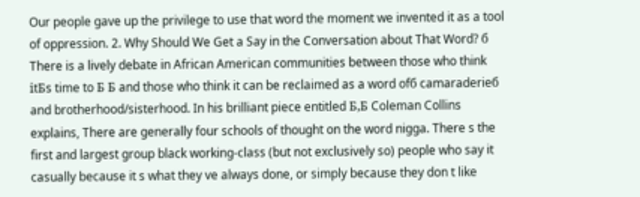Our people gave up the privilege to use that word the moment we invented it as a tool of oppression. 2. Why Should We Get a Say in the Conversation about That Word? б
There is a lively debate in African American communities between those who think itБs time to Б Б and those who think it can be reclaimed as a word ofб camaraderieб and brotherhood/sisterhood. In his brilliant piece entitled Б,Б Coleman Collins explains, There are generally four schools of thought on the word nigga. There s the first and largest group black working-class (but not exclusively so) people who say it casually because it s what they ve always done, or simply because they don t like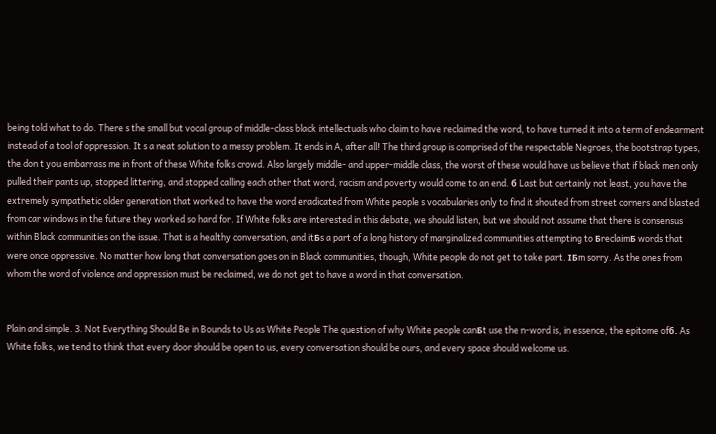being told what to do. There s the small but vocal group of middle-class black intellectuals who claim to have reclaimed the word, to have turned it into a term of endearment instead of a tool of oppression. It s a neat solution to a messy problem. It ends in A, after all! The third group is comprised of the respectable Negroes, the bootstrap types, the don t you embarrass me in front of these White folks crowd. Also largely middle- and upper-middle class, the worst of these would have us believe that if black men only pulled their pants up, stopped littering, and stopped calling each other that word, racism and poverty would come to an end. б Last but certainly not least, you have the extremely sympathetic older generation that worked to have the word eradicated from White people s vocabularies only to find it shouted from street corners and blasted from car windows in the future they worked so hard for. If White folks are interested in this debate, we should listen, but we should not assume that there is consensus within Black communities on the issue. That is a healthy conversation, and itБs a part of a long history of marginalized communities attempting to БreclaimБ words that were once oppressive. No matter how long that conversation goes on in Black communities, though, White people do not get to take part. IБm sorry. As the ones from whom the word of violence and oppression must be reclaimed, we do not get to have a word in that conversation.


Plain and simple. 3. Not Everything Should Be in Bounds to Us as White People The question of why White people canБt use the n-word is, in essence, the epitome ofб. As White folks, we tend to think that every door should be open to us, every conversation should be ours, and every space should welcome us.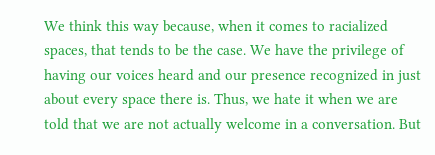We think this way because, when it comes to racialized spaces, that tends to be the case. We have the privilege of having our voices heard and our presence recognized in just about every space there is. Thus, we hate it when we are told that we are not actually welcome in a conversation. But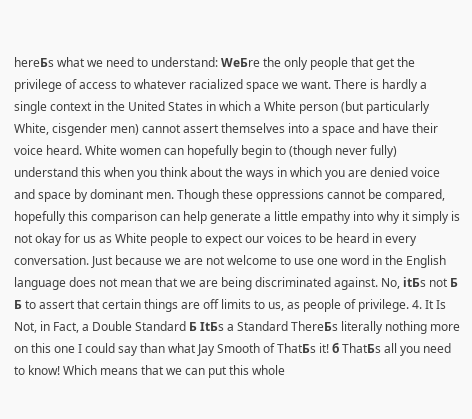hereБs what we need to understand: WeБre the only people that get the privilege of access to whatever racialized space we want. There is hardly a single context in the United States in which a White person (but particularly White, cisgender men) cannot assert themselves into a space and have their voice heard. White women can hopefully begin to (though never fully) understand this when you think about the ways in which you are denied voice and space by dominant men. Though these oppressions cannot be compared, hopefully this comparison can help generate a little empathy into why it simply is not okay for us as White people to expect our voices to be heard in every conversation. Just because we are not welcome to use one word in the English language does not mean that we are being discriminated against. No, itБs not Б Б to assert that certain things are off limits to us, as people of privilege. 4. It Is Not, in Fact, a Double Standard Б ItБs a Standard ThereБs literally nothing more on this one I could say than what Jay Smooth of ThatБs it! б ThatБs all you need to know! Which means that we can put this whole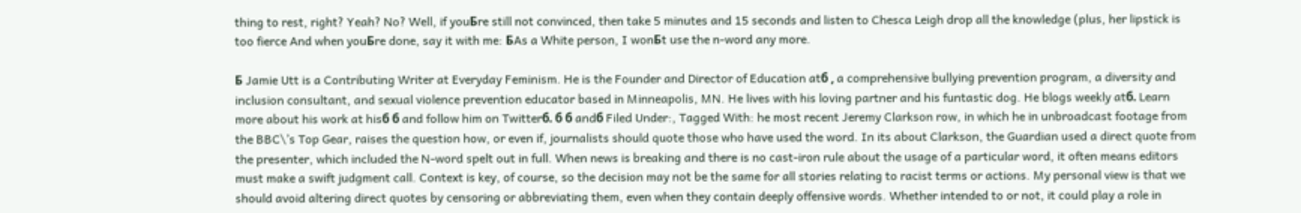thing to rest, right? Yeah? No? Well, if youБre still not convinced, then take 5 minutes and 15 seconds and listen to Chesca Leigh drop all the knowledge (plus, her lipstick is too fierce And when youБre done, say it with me: БAs a White person, I wonБt use the n-word any more.

Б Jamie Utt is a Contributing Writer at Everyday Feminism. He is the Founder and Director of Education atб , a comprehensive bullying prevention program, a diversity and inclusion consultant, and sexual violence prevention educator based in Minneapolis, MN. He lives with his loving partner and his funtastic dog. He blogs weekly atб. Learn more about his work at hisб б and follow him on Twitterб. б б andб Filed Under:, Tagged With: he most recent Jeremy Clarkson row, in which he in unbroadcast footage from the BBC\’s Top Gear, raises the question how, or even if, journalists should quote those who have used the word. In its about Clarkson, the Guardian used a direct quote from the presenter, which included the N-word spelt out in full. When news is breaking and there is no cast-iron rule about the usage of a particular word, it often means editors must make a swift judgment call. Context is key, of course, so the decision may not be the same for all stories relating to racist terms or actions. My personal view is that we should avoid altering direct quotes by censoring or abbreviating them, even when they contain deeply offensive words. Whether intended to or not, it could play a role in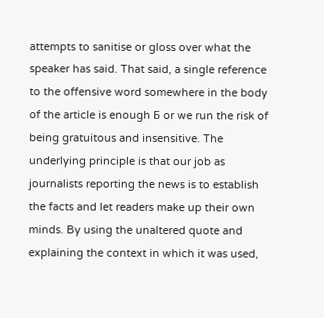attempts to sanitise or gloss over what the speaker has said. That said, a single reference to the offensive word somewhere in the body of the article is enough Б or we run the risk of being gratuitous and insensitive. The underlying principle is that our job as journalists reporting the news is to establish the facts and let readers make up their own minds. By using the unaltered quote and explaining the context in which it was used,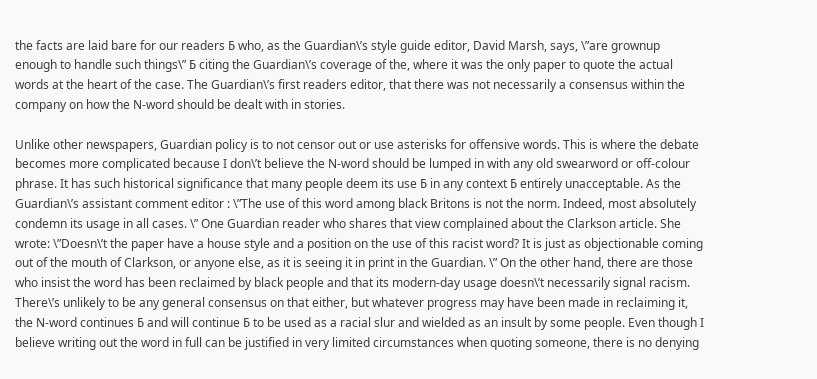the facts are laid bare for our readers Б who, as the Guardian\’s style guide editor, David Marsh, says, \”are grownup enough to handle such things\” Б citing the Guardian\’s coverage of the, where it was the only paper to quote the actual words at the heart of the case. The Guardian\’s first readers editor, that there was not necessarily a consensus within the company on how the N-word should be dealt with in stories.

Unlike other newspapers, Guardian policy is to not censor out or use asterisks for offensive words. This is where the debate becomes more complicated because I don\’t believe the N-word should be lumped in with any old swearword or off-colour phrase. It has such historical significance that many people deem its use Б in any context Б entirely unacceptable. As the Guardian\’s assistant comment editor : \”The use of this word among black Britons is not the norm. Indeed, most absolutely condemn its usage in all cases. \” One Guardian reader who shares that view complained about the Clarkson article. She wrote: \”Doesn\’t the paper have a house style and a position on the use of this racist word? It is just as objectionable coming out of the mouth of Clarkson, or anyone else, as it is seeing it in print in the Guardian. \” On the other hand, there are those who insist the word has been reclaimed by black people and that its modern-day usage doesn\’t necessarily signal racism. There\’s unlikely to be any general consensus on that either, but whatever progress may have been made in reclaiming it, the N-word continues Б and will continue Б to be used as a racial slur and wielded as an insult by some people. Even though I believe writing out the word in full can be justified in very limited circumstances when quoting someone, there is no denying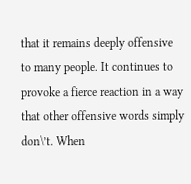that it remains deeply offensive to many people. It continues to provoke a fierce reaction in a way that other offensive words simply don\’t. When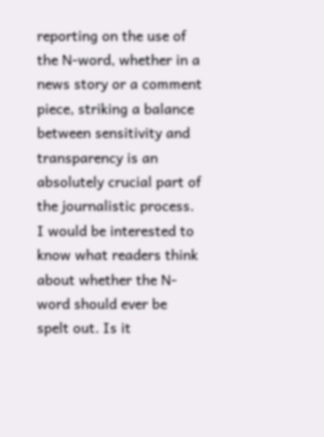reporting on the use of the N-word, whether in a news story or a comment piece, striking a balance between sensitivity and transparency is an absolutely crucial part of the journalistic process. I would be interested to know what readers think about whether the N-word should ever be spelt out. Is it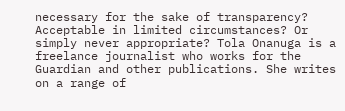necessary for the sake of transparency? Acceptable in limited circumstances? Or simply never appropriate? Tola Onanuga is a freelance journalist who works for the Guardian and other publications. She writes on a range of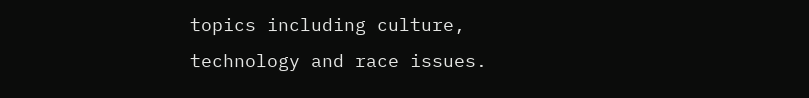topics including culture, technology and race issues.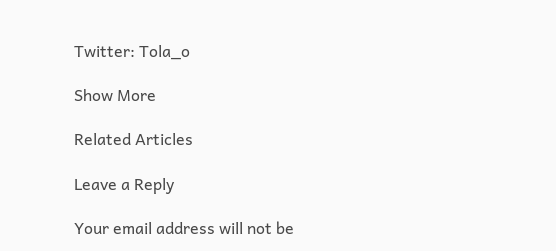Twitter: Tola_o

Show More

Related Articles

Leave a Reply

Your email address will not be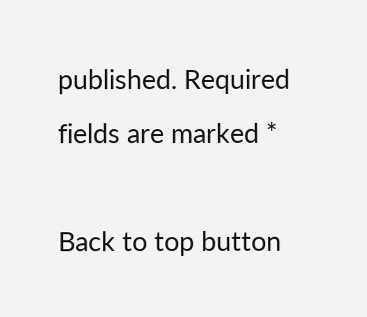published. Required fields are marked *

Back to top button